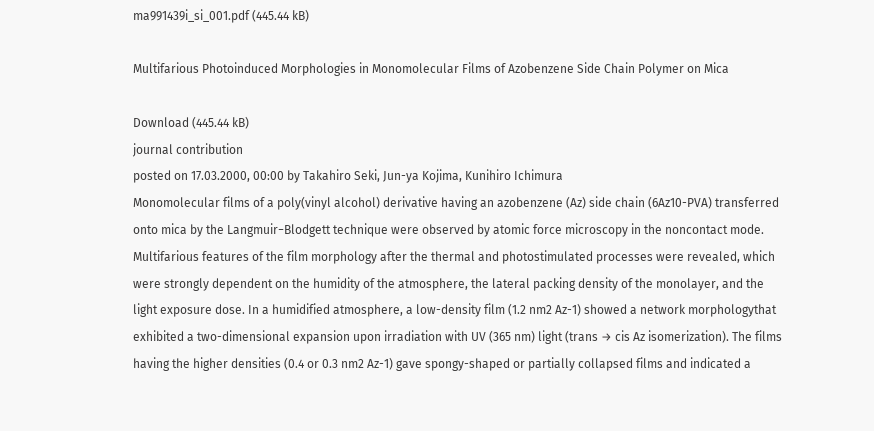ma991439i_si_001.pdf (445.44 kB)

Multifarious Photoinduced Morphologies in Monomolecular Films of Azobenzene Side Chain Polymer on Mica

Download (445.44 kB)
journal contribution
posted on 17.03.2000, 00:00 by Takahiro Seki, Jun-ya Kojima, Kunihiro Ichimura
Monomolecular films of a poly(vinyl alcohol) derivative having an azobenzene (Az) side chain (6Az10-PVA) transferred onto mica by the Langmuir−Blodgett technique were observed by atomic force microscopy in the noncontact mode. Multifarious features of the film morphology after the thermal and photostimulated processes were revealed, which were strongly dependent on the humidity of the atmosphere, the lateral packing density of the monolayer, and the light exposure dose. In a humidified atmosphere, a low-density film (1.2 nm2 Az-1) showed a network morphologythat exhibited a two-dimensional expansion upon irradiation with UV (365 nm) light (trans → cis Az isomerization). The films having the higher densities (0.4 or 0.3 nm2 Az-1) gave spongy-shaped or partially collapsed films and indicated a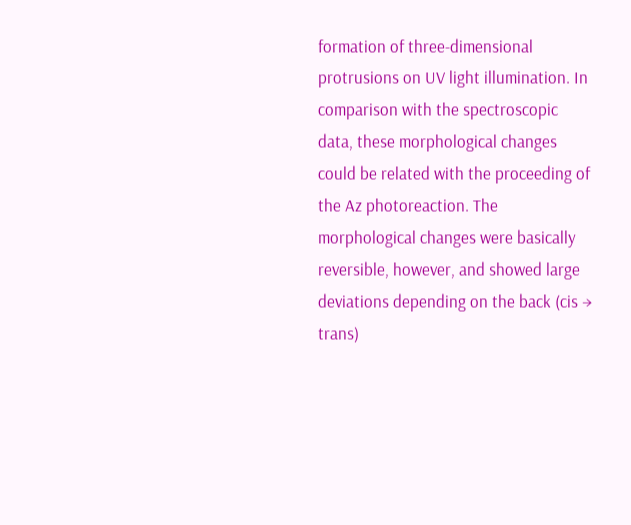formation of three-dimensional protrusions on UV light illumination. In comparison with the spectroscopic data, these morphological changes could be related with the proceeding of the Az photoreaction. The morphological changes were basically reversible, however, and showed large deviations depending on the back (cis → trans)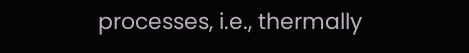processes, i.e., thermally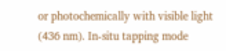or photochemically with visible light (436 nm). In-situ tapping mode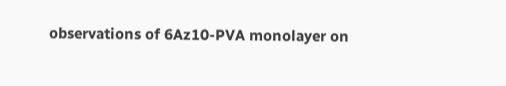observations of 6Az10-PVA monolayer on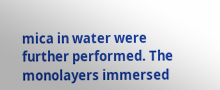mica in water were further performed. The monolayers immersed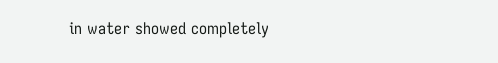in water showed completely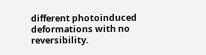different photoinduced deformations with no reversibility.